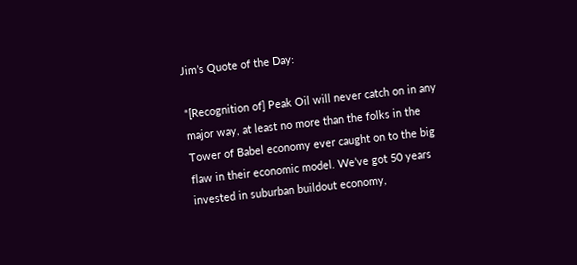Jim’s Quote of the Day:

“[Recognition of] Peak Oil will never catch on in any major way, at least no more than the folks in the Tower of Babel economy ever caught on to the big flaw in their economic model. We’ve got 50 years invested in suburban buildout economy,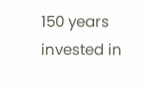150 years invested in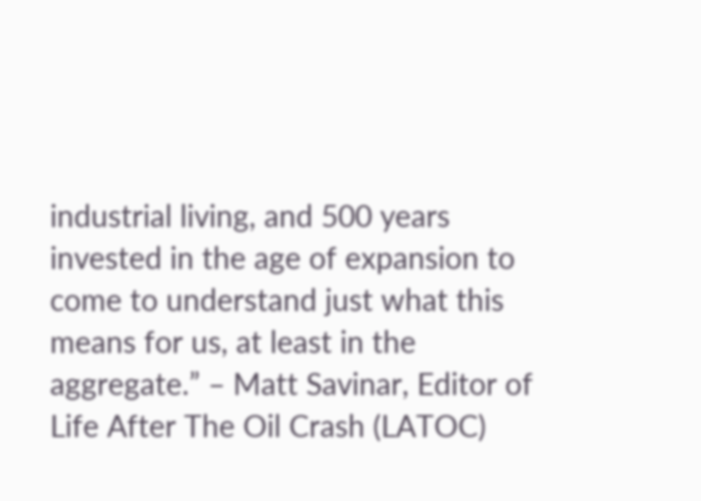industrial living, and 500 years invested in the age of expansion to come to understand just what this means for us, at least in the aggregate.” – Matt Savinar, Editor of Life After The Oil Crash (LATOC)